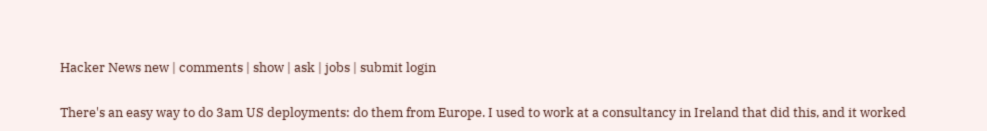Hacker News new | comments | show | ask | jobs | submit login

There's an easy way to do 3am US deployments: do them from Europe. I used to work at a consultancy in Ireland that did this, and it worked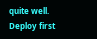quite well. Deploy first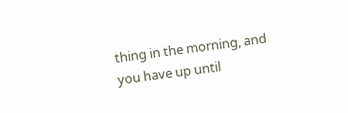thing in the morning, and you have up until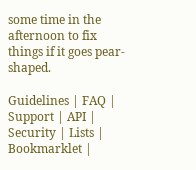some time in the afternoon to fix things if it goes pear-shaped.

Guidelines | FAQ | Support | API | Security | Lists | Bookmarklet |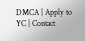DMCA | Apply to YC | Contact